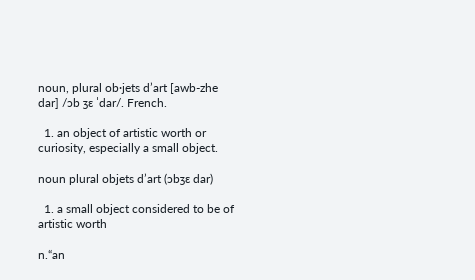noun, plural ob·jets d’art [awb-zhe dar] /ɔb ʒɛ ˈdar/. French.

  1. an object of artistic worth or curiosity, especially a small object.

noun plural objets d’art (ɔbʒɛ dar)

  1. a small object considered to be of artistic worth

n.“an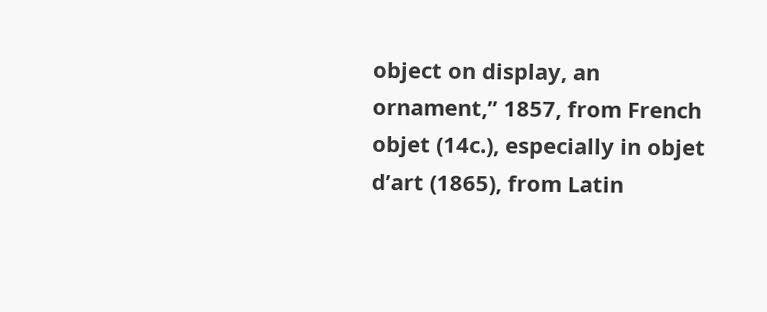object on display, an ornament,” 1857, from French objet (14c.), especially in objet d’art (1865), from Latin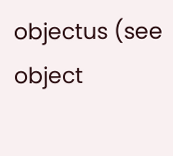objectus (see object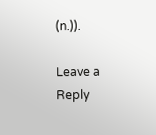(n.)).

Leave a Reply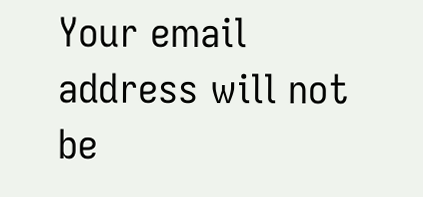Your email address will not be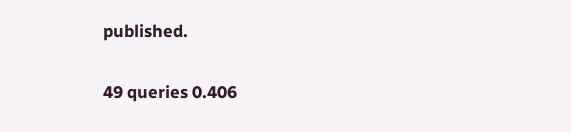published.

49 queries 0.406